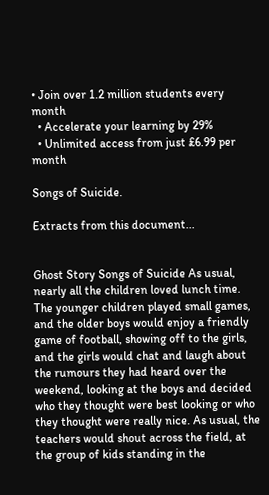• Join over 1.2 million students every month
  • Accelerate your learning by 29%
  • Unlimited access from just £6.99 per month

Songs of Suicide.

Extracts from this document...


Ghost Story Songs of Suicide As usual, nearly all the children loved lunch time. The younger children played small games, and the older boys would enjoy a friendly game of football, showing off to the girls, and the girls would chat and laugh about the rumours they had heard over the weekend, looking at the boys and decided who they thought were best looking or who they thought were really nice. As usual, the teachers would shout across the field, at the group of kids standing in the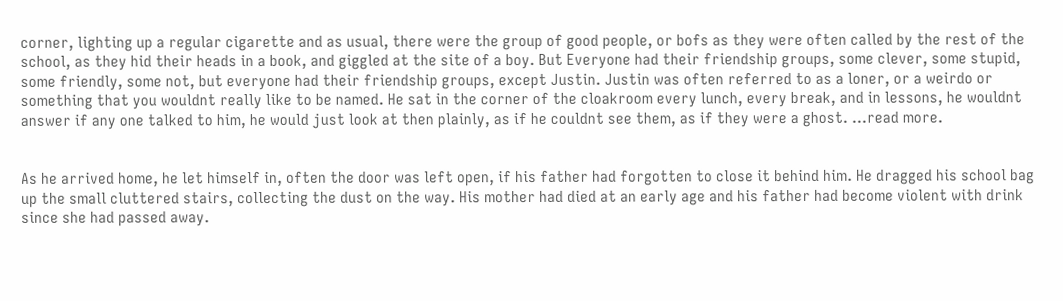corner, lighting up a regular cigarette and as usual, there were the group of good people, or bofs as they were often called by the rest of the school, as they hid their heads in a book, and giggled at the site of a boy. But Everyone had their friendship groups, some clever, some stupid, some friendly, some not, but everyone had their friendship groups, except Justin. Justin was often referred to as a loner, or a weirdo or something that you wouldnt really like to be named. He sat in the corner of the cloakroom every lunch, every break, and in lessons, he wouldnt answer if any one talked to him, he would just look at then plainly, as if he couldnt see them, as if they were a ghost. ...read more.


As he arrived home, he let himself in, often the door was left open, if his father had forgotten to close it behind him. He dragged his school bag up the small cluttered stairs, collecting the dust on the way. His mother had died at an early age and his father had become violent with drink since she had passed away.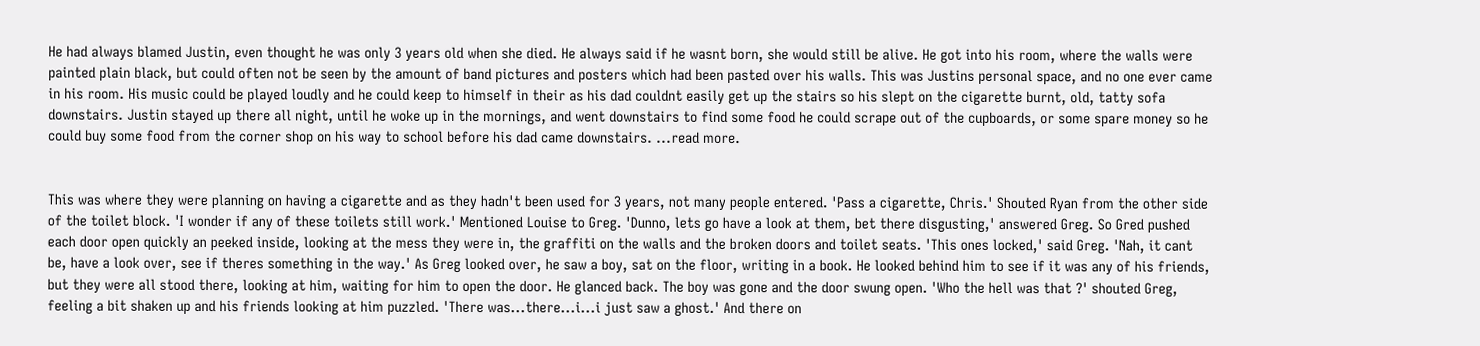He had always blamed Justin, even thought he was only 3 years old when she died. He always said if he wasnt born, she would still be alive. He got into his room, where the walls were painted plain black, but could often not be seen by the amount of band pictures and posters which had been pasted over his walls. This was Justins personal space, and no one ever came in his room. His music could be played loudly and he could keep to himself in their as his dad couldnt easily get up the stairs so his slept on the cigarette burnt, old, tatty sofa downstairs. Justin stayed up there all night, until he woke up in the mornings, and went downstairs to find some food he could scrape out of the cupboards, or some spare money so he could buy some food from the corner shop on his way to school before his dad came downstairs. ...read more.


This was where they were planning on having a cigarette and as they hadn't been used for 3 years, not many people entered. 'Pass a cigarette, Chris.' Shouted Ryan from the other side of the toilet block. 'I wonder if any of these toilets still work.' Mentioned Louise to Greg. 'Dunno, lets go have a look at them, bet there disgusting,' answered Greg. So Gred pushed each door open quickly an peeked inside, looking at the mess they were in, the graffiti on the walls and the broken doors and toilet seats. 'This ones locked,' said Greg. 'Nah, it cant be, have a look over, see if theres something in the way.' As Greg looked over, he saw a boy, sat on the floor, writing in a book. He looked behind him to see if it was any of his friends, but they were all stood there, looking at him, waiting for him to open the door. He glanced back. The boy was gone and the door swung open. 'Who the hell was that ?' shouted Greg, feeling a bit shaken up and his friends looking at him puzzled. 'There was...there...i...i just saw a ghost.' And there on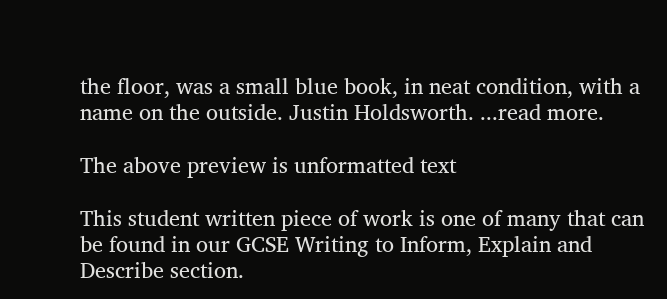the floor, was a small blue book, in neat condition, with a name on the outside. Justin Holdsworth. ...read more.

The above preview is unformatted text

This student written piece of work is one of many that can be found in our GCSE Writing to Inform, Explain and Describe section.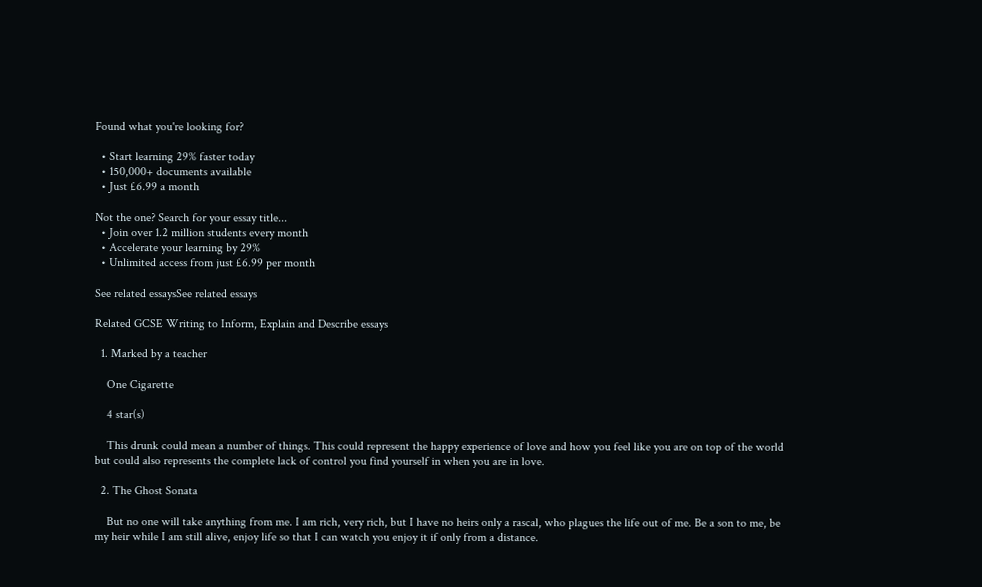Found what you're looking for?

  • Start learning 29% faster today
  • 150,000+ documents available
  • Just £6.99 a month

Not the one? Search for your essay title...
  • Join over 1.2 million students every month
  • Accelerate your learning by 29%
  • Unlimited access from just £6.99 per month

See related essaysSee related essays

Related GCSE Writing to Inform, Explain and Describe essays

  1. Marked by a teacher

    One Cigarette

    4 star(s)

    This drunk could mean a number of things. This could represent the happy experience of love and how you feel like you are on top of the world but could also represents the complete lack of control you find yourself in when you are in love.

  2. The Ghost Sonata

    But no one will take anything from me. I am rich, very rich, but I have no heirs only a rascal, who plagues the life out of me. Be a son to me, be my heir while I am still alive, enjoy life so that I can watch you enjoy it if only from a distance.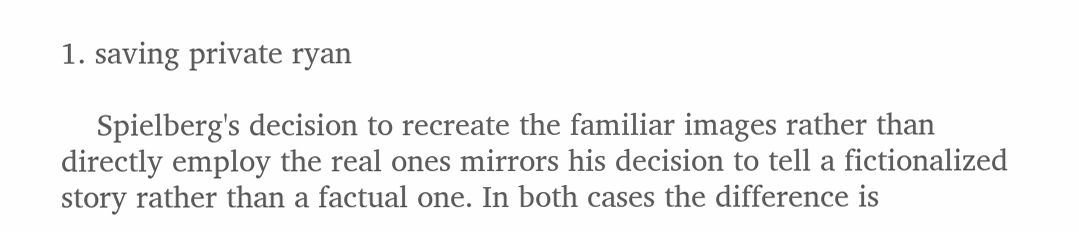1. saving private ryan

    Spielberg's decision to recreate the familiar images rather than directly employ the real ones mirrors his decision to tell a fictionalized story rather than a factual one. In both cases the difference is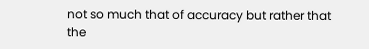not so much that of accuracy but rather that the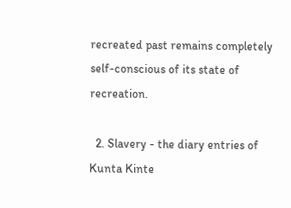recreated past remains completely self-conscious of its state of recreation.

  2. Slavery - the diary entries of Kunta Kinte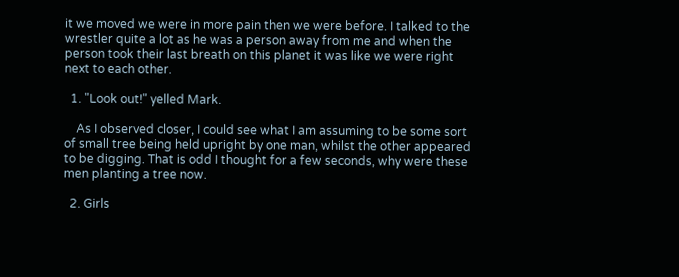it we moved we were in more pain then we were before. I talked to the wrestler quite a lot as he was a person away from me and when the person took their last breath on this planet it was like we were right next to each other.

  1. "Look out!" yelled Mark.

    As I observed closer, I could see what I am assuming to be some sort of small tree being held upright by one man, whilst the other appeared to be digging. That is odd I thought for a few seconds, why were these men planting a tree now.

  2. Girls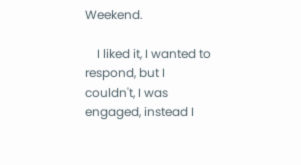Weekend.

    I liked it, I wanted to respond, but I couldn't, I was engaged, instead I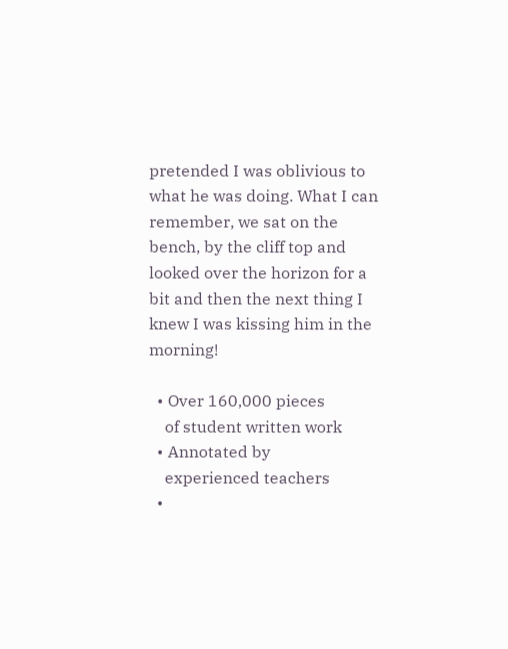pretended I was oblivious to what he was doing. What I can remember, we sat on the bench, by the cliff top and looked over the horizon for a bit and then the next thing I knew I was kissing him in the morning!

  • Over 160,000 pieces
    of student written work
  • Annotated by
    experienced teachers
  •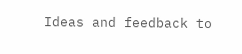Ideas and feedback to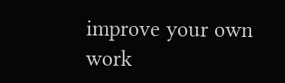improve your own work